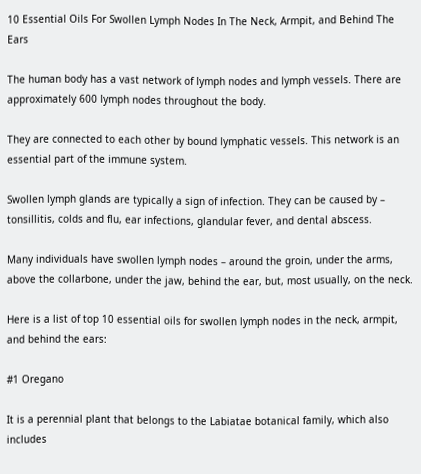10 Essential Oils For Swollen Lymph Nodes In The Neck, Armpit, and Behind The Ears

The human body has a vast network of lymph nodes and lymph vessels. There are approximately 600 lymph nodes throughout the body.

They are connected to each other by bound lymphatic vessels. This network is an essential part of the immune system.

Swollen lymph glands are typically a sign of infection. They can be caused by – tonsillitis, colds and flu, ear infections, glandular fever, and dental abscess.

Many individuals have swollen lymph nodes – around the groin, under the arms, above the collarbone, under the jaw, behind the ear, but, most usually, on the neck.

Here is a list of top 10 essential oils for swollen lymph nodes in the neck, armpit, and behind the ears:

#1 Oregano

It is a perennial plant that belongs to the Labiatae botanical family, which also includes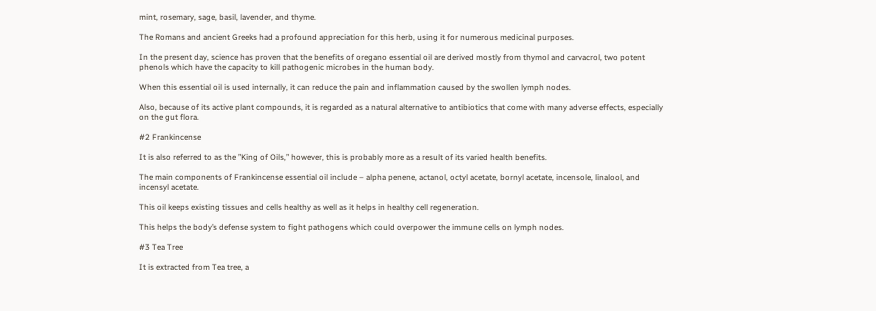mint, rosemary, sage, basil, lavender, and thyme.

The Romans and ancient Greeks had a profound appreciation for this herb, using it for numerous medicinal purposes.

In the present day, science has proven that the benefits of oregano essential oil are derived mostly from thymol and carvacrol, two potent phenols which have the capacity to kill pathogenic microbes in the human body.

When this essential oil is used internally, it can reduce the pain and inflammation caused by the swollen lymph nodes.

Also, because of its active plant compounds, it is regarded as a natural alternative to antibiotics that come with many adverse effects, especially on the gut flora.

#2 Frankincense

It is also referred to as the ”King of Oils,” however, this is probably more as a result of its varied health benefits.

The main components of Frankincense essential oil include – alpha penene, actanol, octyl acetate, bornyl acetate, incensole, linalool, and incensyl acetate.

This oil keeps existing tissues and cells healthy as well as it helps in healthy cell regeneration.

This helps the body’s defense system to fight pathogens which could overpower the immune cells on lymph nodes.

#3 Tea Tree

It is extracted from Tea tree, a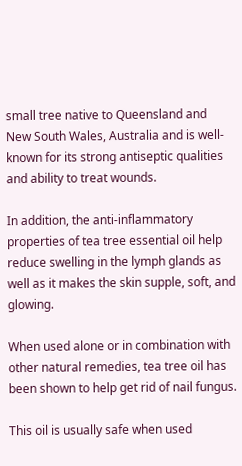small tree native to Queensland and New South Wales, Australia and is well-known for its strong antiseptic qualities and ability to treat wounds.

In addition, the anti-inflammatory properties of tea tree essential oil help reduce swelling in the lymph glands as well as it makes the skin supple, soft, and glowing.

When used alone or in combination with other natural remedies, tea tree oil has been shown to help get rid of nail fungus.

This oil is usually safe when used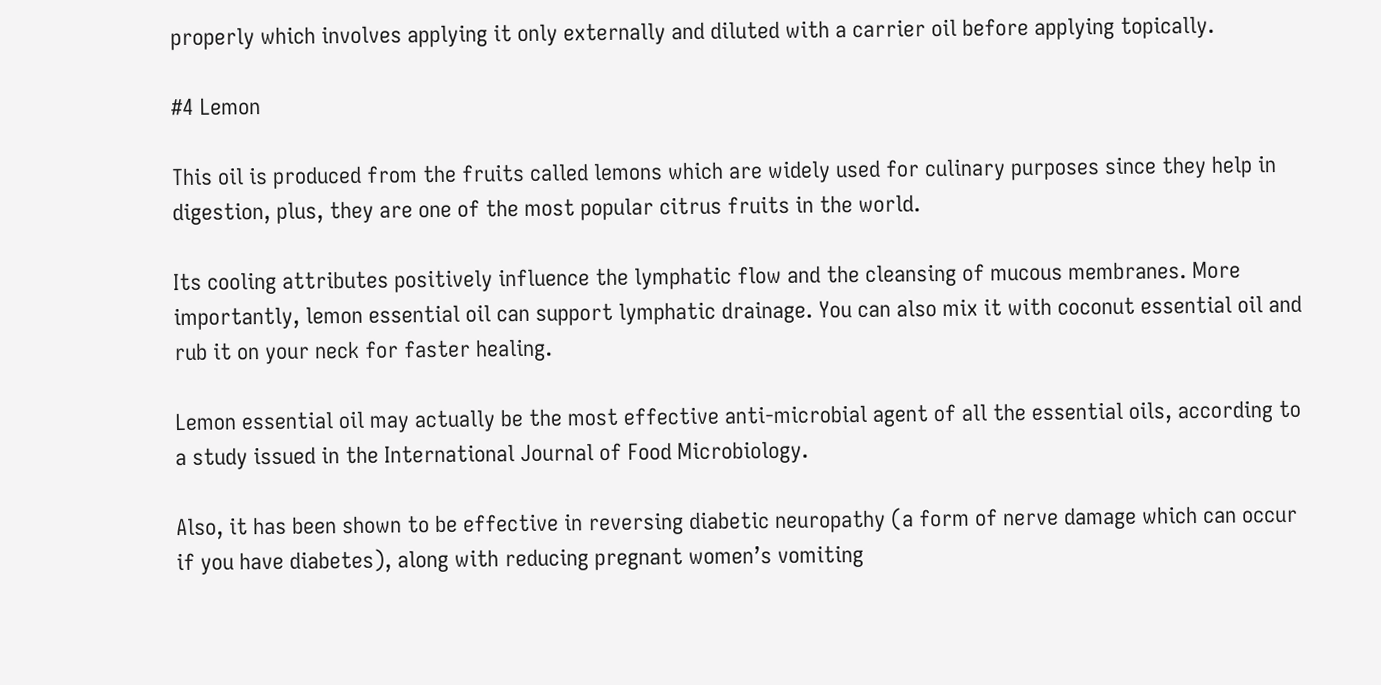properly which involves applying it only externally and diluted with a carrier oil before applying topically.

#4 Lemon

This oil is produced from the fruits called lemons which are widely used for culinary purposes since they help in digestion, plus, they are one of the most popular citrus fruits in the world.

Its cooling attributes positively influence the lymphatic flow and the cleansing of mucous membranes. More importantly, lemon essential oil can support lymphatic drainage. You can also mix it with coconut essential oil and rub it on your neck for faster healing.

Lemon essential oil may actually be the most effective anti-microbial agent of all the essential oils, according to a study issued in the International Journal of Food Microbiology.

Also, it has been shown to be effective in reversing diabetic neuropathy (a form of nerve damage which can occur if you have diabetes), along with reducing pregnant women’s vomiting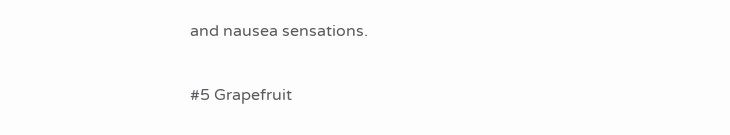and nausea sensations.

#5 Grapefruit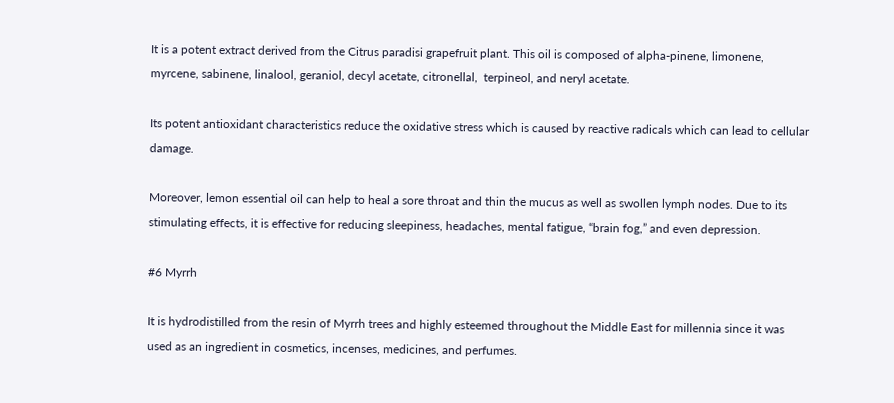It is a potent extract derived from the Citrus paradisi grapefruit plant. This oil is composed of alpha-pinene, limonene, myrcene, sabinene, linalool, geraniol, decyl acetate, citronellal,  terpineol, and neryl acetate.

Its potent antioxidant characteristics reduce the oxidative stress which is caused by reactive radicals which can lead to cellular damage.

Moreover, lemon essential oil can help to heal a sore throat and thin the mucus as well as swollen lymph nodes. Due to its stimulating effects, it is effective for reducing sleepiness, headaches, mental fatigue, “brain fog,” and even depression.

#6 Myrrh

It is hydrodistilled from the resin of Myrrh trees and highly esteemed throughout the Middle East for millennia since it was used as an ingredient in cosmetics, incenses, medicines, and perfumes.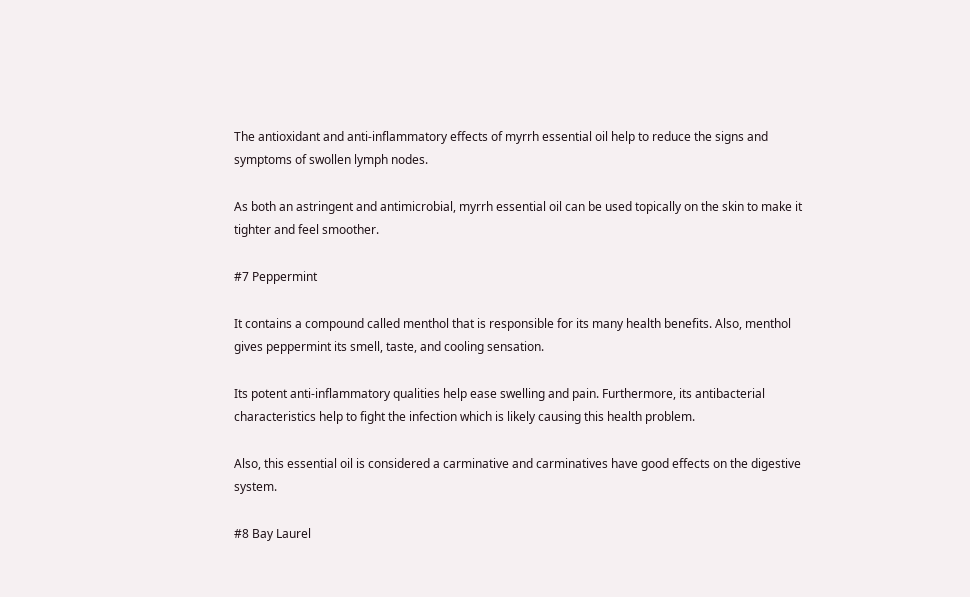The antioxidant and anti-inflammatory effects of myrrh essential oil help to reduce the signs and symptoms of swollen lymph nodes.

As both an astringent and antimicrobial, myrrh essential oil can be used topically on the skin to make it tighter and feel smoother.

#7 Peppermint

It contains a compound called menthol that is responsible for its many health benefits. Also, menthol gives peppermint its smell, taste, and cooling sensation.

Its potent anti-inflammatory qualities help ease swelling and pain. Furthermore, its antibacterial characteristics help to fight the infection which is likely causing this health problem.

Also, this essential oil is considered a carminative and carminatives have good effects on the digestive system.

#8 Bay Laurel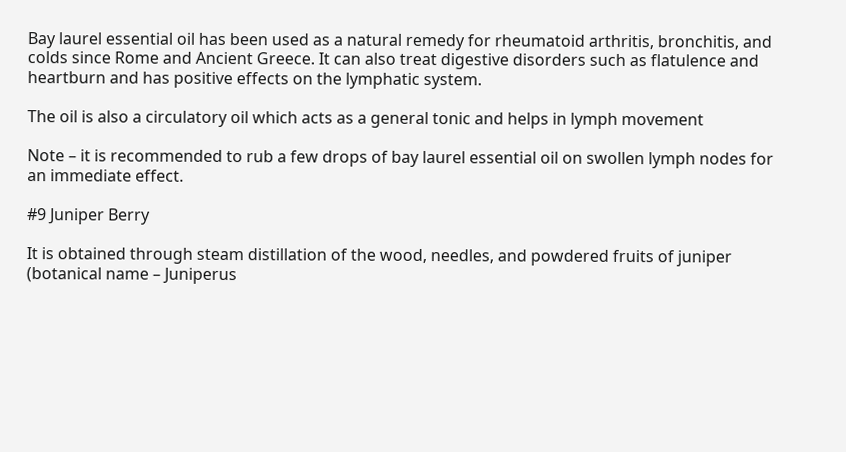Bay laurel essential oil has been used as a natural remedy for rheumatoid arthritis, bronchitis, and colds since Rome and Ancient Greece. It can also treat digestive disorders such as flatulence and heartburn and has positive effects on the lymphatic system.

The oil is also a circulatory oil which acts as a general tonic and helps in lymph movement

Note – it is recommended to rub a few drops of bay laurel essential oil on swollen lymph nodes for an immediate effect.

#9 Juniper Berry

It is obtained through steam distillation of the wood, needles, and powdered fruits of juniper (botanical name – Juniperus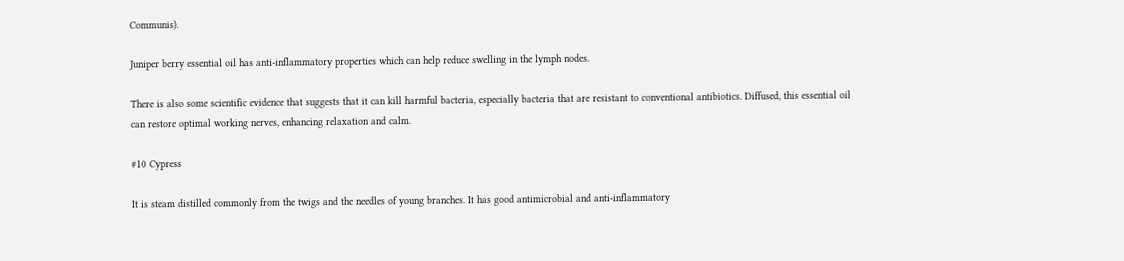Communis).

Juniper berry essential oil has anti-inflammatory properties which can help reduce swelling in the lymph nodes.

There is also some scientific evidence that suggests that it can kill harmful bacteria, especially bacteria that are resistant to conventional antibiotics. Diffused, this essential oil can restore optimal working nerves, enhancing relaxation and calm.

#10 Cypress

It is steam distilled commonly from the twigs and the needles of young branches. It has good antimicrobial and anti-inflammatory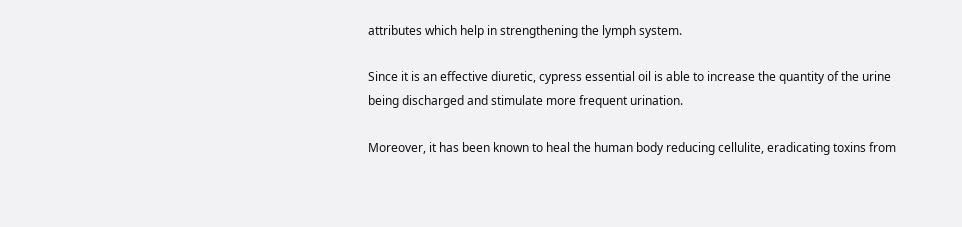attributes which help in strengthening the lymph system.

Since it is an effective diuretic, cypress essential oil is able to increase the quantity of the urine being discharged and stimulate more frequent urination.

Moreover, it has been known to heal the human body reducing cellulite, eradicating toxins from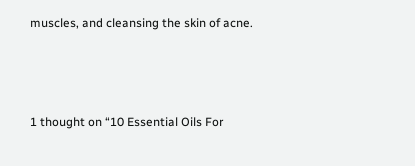muscles, and cleansing the skin of acne.



1 thought on “10 Essential Oils For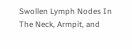Swollen Lymph Nodes In The Neck, Armpit, and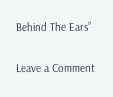Behind The Ears”

Leave a Comment